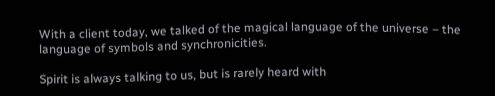With a client today, we talked of the magical language of the universe – the language of symbols and synchronicities.

Spirit is always talking to us, but is rarely heard with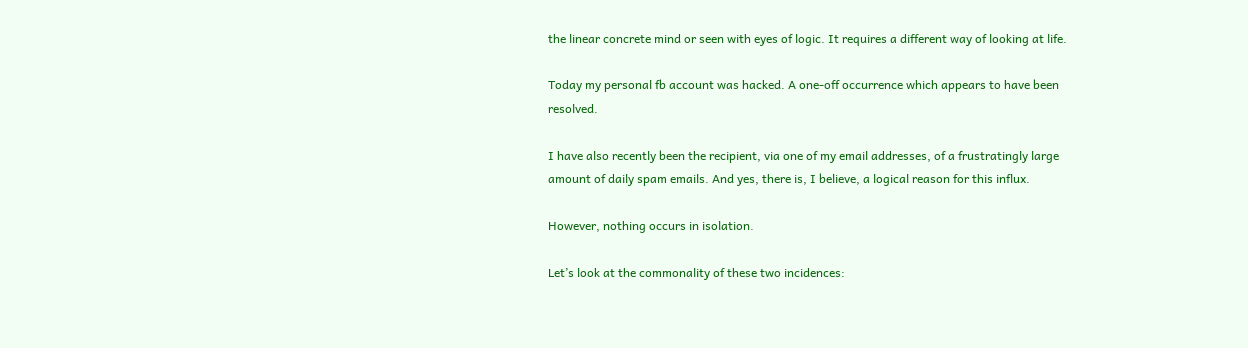the linear concrete mind or seen with eyes of logic. It requires a different way of looking at life.

Today my personal fb account was hacked. A one-off occurrence which appears to have been resolved.

I have also recently been the recipient, via one of my email addresses, of a frustratingly large amount of daily spam emails. And yes, there is, I believe, a logical reason for this influx.

However, nothing occurs in isolation.

Let’s look at the commonality of these two incidences: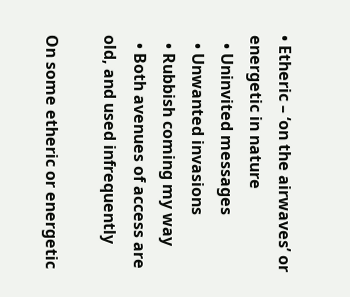• Etheric – ‘on the airwaves’ or energetic in nature
  • Uninvited messages
  • Unwanted invasions
  • Rubbish coming my way
  • Both avenues of access are old, and used infrequently

On some etheric or energetic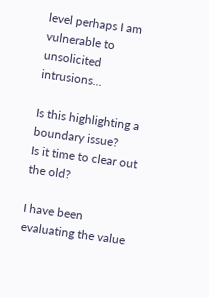level perhaps I am vulnerable to unsolicited intrusions…

Is this highlighting a boundary issue?
Is it time to clear out the old?

I have been evaluating the value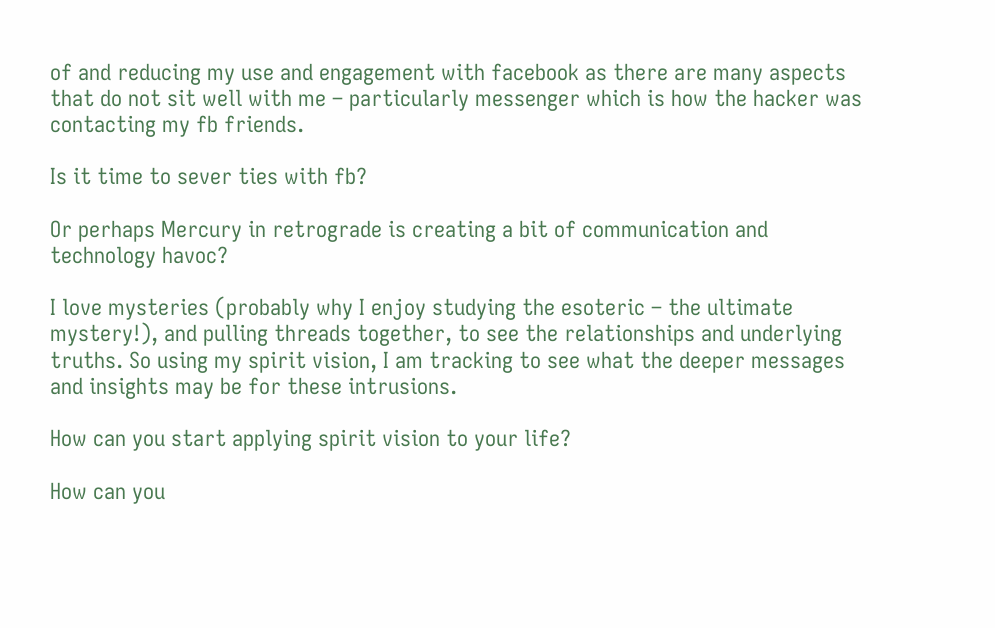of and reducing my use and engagement with facebook as there are many aspects that do not sit well with me – particularly messenger which is how the hacker was contacting my fb friends.

Is it time to sever ties with fb?

Or perhaps Mercury in retrograde is creating a bit of communication and technology havoc?

I love mysteries (probably why I enjoy studying the esoteric – the ultimate mystery!), and pulling threads together, to see the relationships and underlying truths. So using my spirit vision, I am tracking to see what the deeper messages and insights may be for these intrusions.

How can you start applying spirit vision to your life?

How can you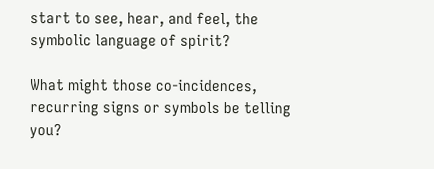start to see, hear, and feel, the symbolic language of spirit?

What might those co-incidences, recurring signs or symbols be telling you?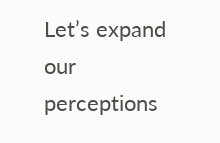Let’s expand our perceptions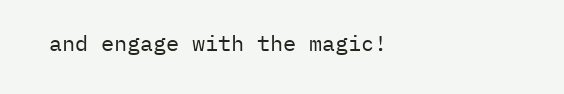and engage with the magic!